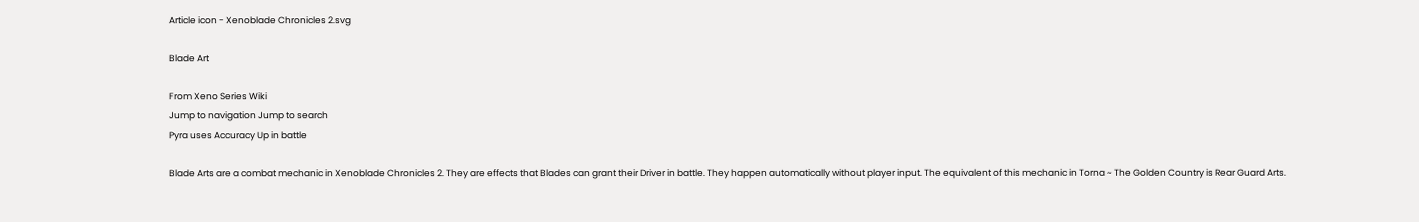Article icon - Xenoblade Chronicles 2.svg

Blade Art

From Xeno Series Wiki
Jump to navigation Jump to search
Pyra uses Accuracy Up in battle

Blade Arts are a combat mechanic in Xenoblade Chronicles 2. They are effects that Blades can grant their Driver in battle. They happen automatically without player input. The equivalent of this mechanic in Torna ~ The Golden Country is Rear Guard Arts.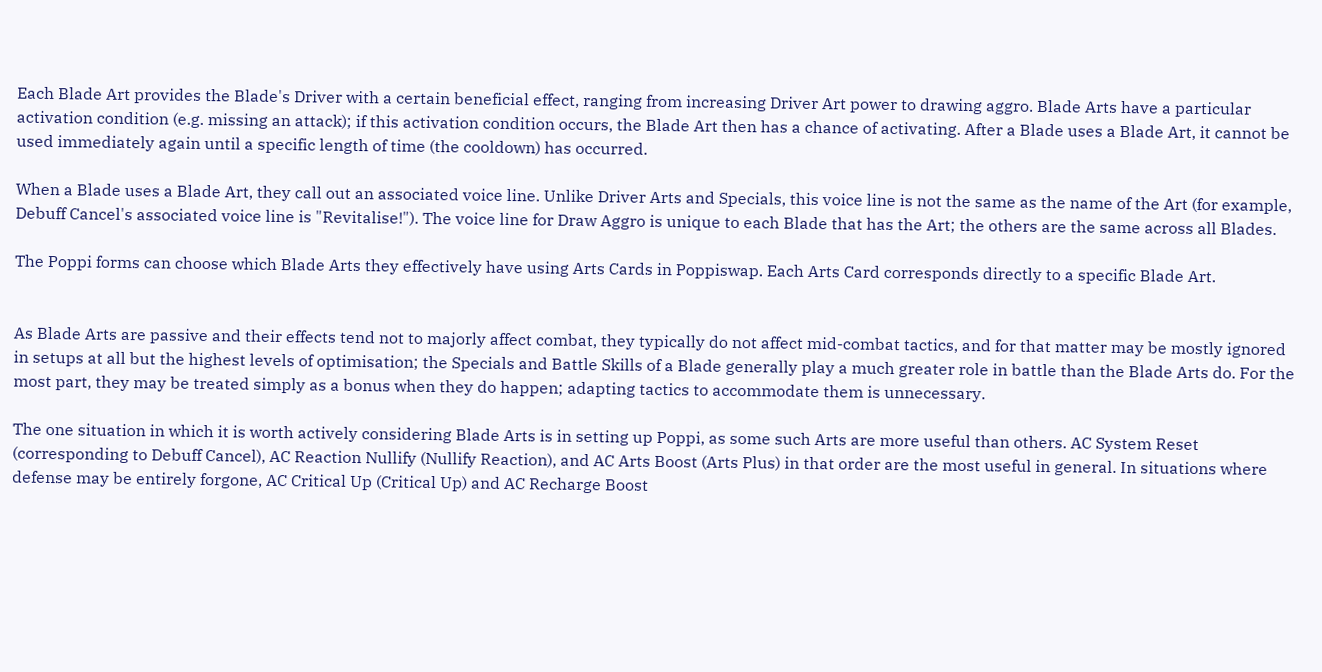Each Blade Art provides the Blade's Driver with a certain beneficial effect, ranging from increasing Driver Art power to drawing aggro. Blade Arts have a particular activation condition (e.g. missing an attack); if this activation condition occurs, the Blade Art then has a chance of activating. After a Blade uses a Blade Art, it cannot be used immediately again until a specific length of time (the cooldown) has occurred.

When a Blade uses a Blade Art, they call out an associated voice line. Unlike Driver Arts and Specials, this voice line is not the same as the name of the Art (for example, Debuff Cancel's associated voice line is "Revitalise!"). The voice line for Draw Aggro is unique to each Blade that has the Art; the others are the same across all Blades.

The Poppi forms can choose which Blade Arts they effectively have using Arts Cards in Poppiswap. Each Arts Card corresponds directly to a specific Blade Art.


As Blade Arts are passive and their effects tend not to majorly affect combat, they typically do not affect mid-combat tactics, and for that matter may be mostly ignored in setups at all but the highest levels of optimisation; the Specials and Battle Skills of a Blade generally play a much greater role in battle than the Blade Arts do. For the most part, they may be treated simply as a bonus when they do happen; adapting tactics to accommodate them is unnecessary.

The one situation in which it is worth actively considering Blade Arts is in setting up Poppi, as some such Arts are more useful than others. AC System Reset (corresponding to Debuff Cancel), AC Reaction Nullify (Nullify Reaction), and AC Arts Boost (Arts Plus) in that order are the most useful in general. In situations where defense may be entirely forgone, AC Critical Up (Critical Up) and AC Recharge Boost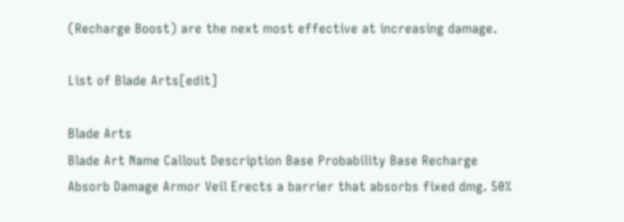(Recharge Boost) are the next most effective at increasing damage.

List of Blade Arts[edit]

Blade Arts
Blade Art Name Callout Description Base Probability Base Recharge
Absorb Damage Armor Veil Erects a barrier that absorbs fixed dmg. 50%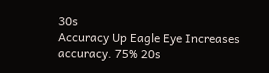30s
Accuracy Up Eagle Eye Increases accuracy. 75% 20s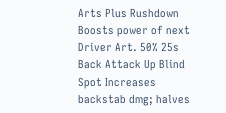Arts Plus Rushdown Boosts power of next Driver Art. 50% 25s
Back Attack Up Blind Spot Increases backstab dmg; halves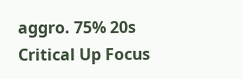aggro. 75% 20s
Critical Up Focus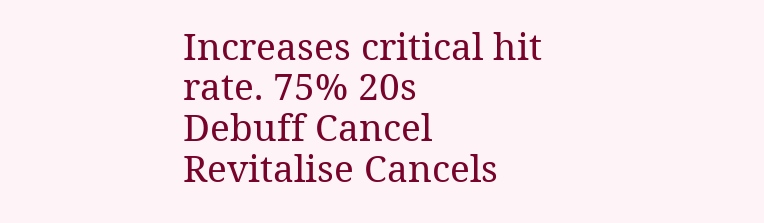Increases critical hit rate. 75% 20s
Debuff Cancel Revitalise Cancels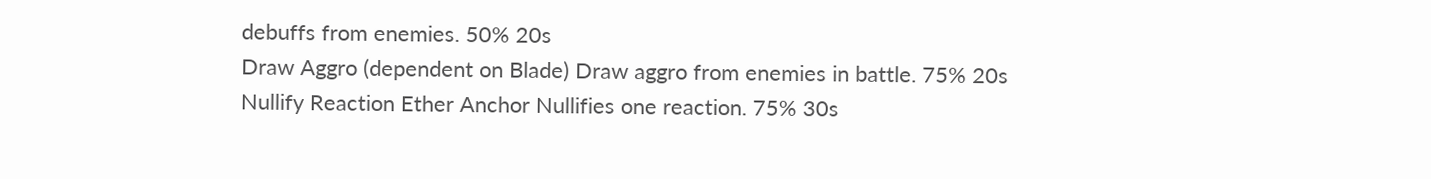debuffs from enemies. 50% 20s
Draw Aggro (dependent on Blade) Draw aggro from enemies in battle. 75% 20s
Nullify Reaction Ether Anchor Nullifies one reaction. 75% 30s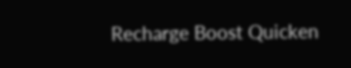Recharge Boost Quicken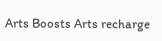Arts Boosts Arts recharge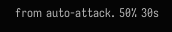from auto-attack. 50% 30s